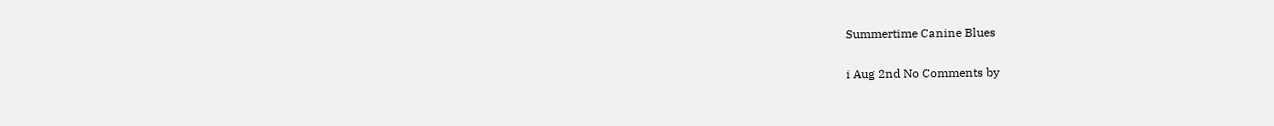Summertime Canine Blues

i Aug 2nd No Comments by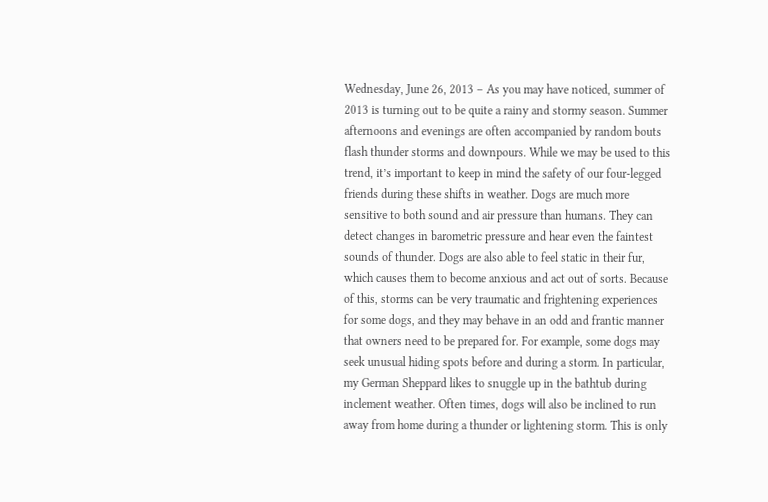Wednesday, June 26, 2013 – As you may have noticed, summer of 2013 is turning out to be quite a rainy and stormy season. Summer afternoons and evenings are often accompanied by random bouts flash thunder storms and downpours. While we may be used to this trend, it’s important to keep in mind the safety of our four-legged friends during these shifts in weather. Dogs are much more sensitive to both sound and air pressure than humans. They can detect changes in barometric pressure and hear even the faintest sounds of thunder. Dogs are also able to feel static in their fur, which causes them to become anxious and act out of sorts. Because of this, storms can be very traumatic and frightening experiences for some dogs, and they may behave in an odd and frantic manner that owners need to be prepared for. For example, some dogs may seek unusual hiding spots before and during a storm. In particular, my German Sheppard likes to snuggle up in the bathtub during inclement weather. Often times, dogs will also be inclined to run away from home during a thunder or lightening storm. This is only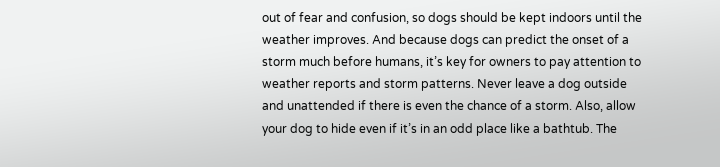out of fear and confusion, so dogs should be kept indoors until the weather improves. And because dogs can predict the onset of a storm much before humans, it’s key for owners to pay attention to weather reports and storm patterns. Never leave a dog outside and unattended if there is even the chance of a storm. Also, allow your dog to hide even if it’s in an odd place like a bathtub. The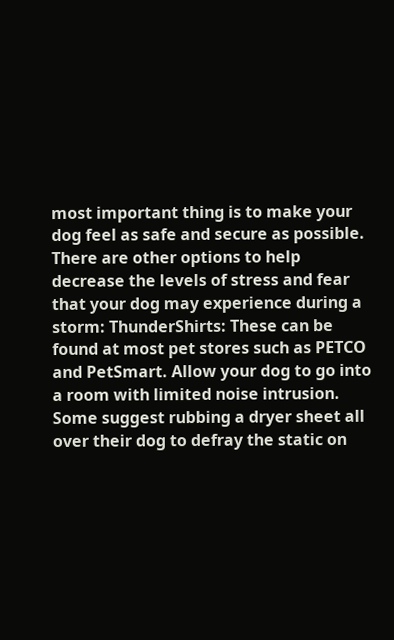most important thing is to make your dog feel as safe and secure as possible. There are other options to help decrease the levels of stress and fear that your dog may experience during a storm: ThunderShirts: These can be found at most pet stores such as PETCO and PetSmart. Allow your dog to go into a room with limited noise intrusion. Some suggest rubbing a dryer sheet all over their dog to defray the static on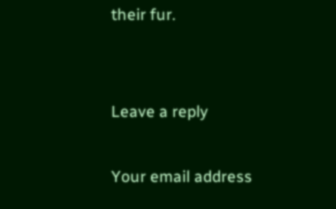their fur.


Leave a reply

Your email address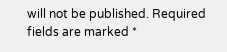will not be published. Required fields are marked *